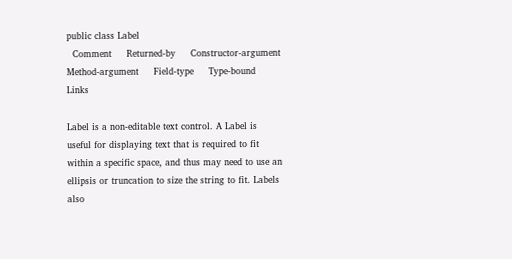public class Label
  Comment     Returned-by     Constructor-argument     Method-argument     Field-type     Type-bound     Links

Label is a non-editable text control. A Label is useful for displaying text that is required to fit within a specific space, and thus may need to use an ellipsis or truncation to size the string to fit. Labels also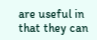are useful in that they can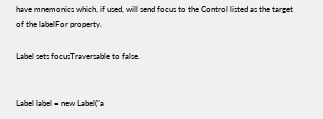have mnemonics which, if used, will send focus to the Control listed as the target of the labelFor property.

Label sets focusTraversable to false.


Label label = new Label("a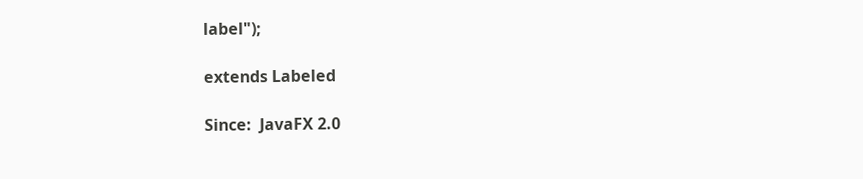label");

extends Labeled

Since:  JavaFX 2.0